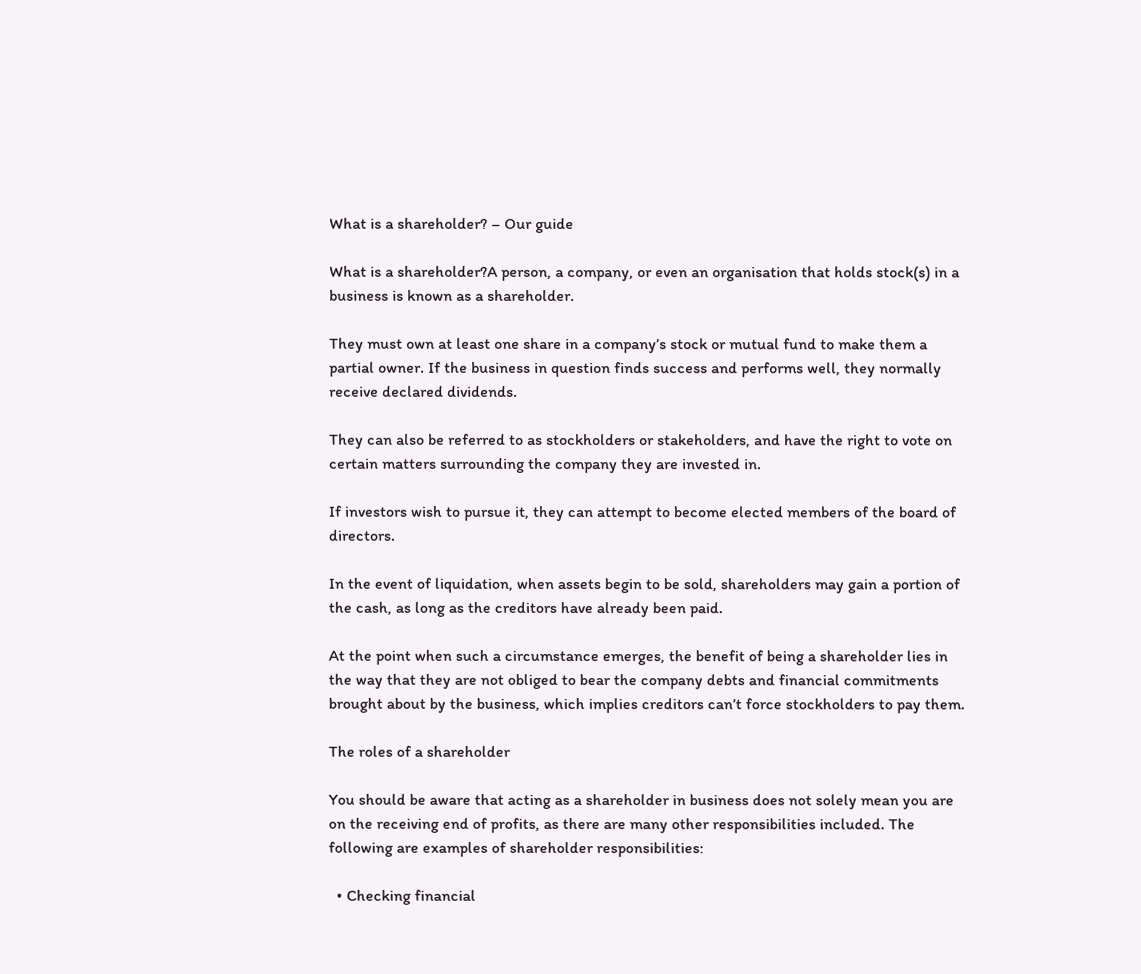What is a shareholder? – Our guide

What is a shareholder?A person, a company, or even an organisation that holds stock(s) in a business is known as a shareholder.

They must own at least one share in a company’s stock or mutual fund to make them a partial owner. If the business in question finds success and performs well, they normally receive declared dividends.

They can also be referred to as stockholders or stakeholders, and have the right to vote on certain matters surrounding the company they are invested in.

If investors wish to pursue it, they can attempt to become elected members of the board of directors.

In the event of liquidation, when assets begin to be sold, shareholders may gain a portion of the cash, as long as the creditors have already been paid.

At the point when such a circumstance emerges, the benefit of being a shareholder lies in the way that they are not obliged to bear the company debts and financial commitments brought about by the business, which implies creditors can’t force stockholders to pay them.

The roles of a shareholder

You should be aware that acting as a shareholder in business does not solely mean you are on the receiving end of profits, as there are many other responsibilities included. The following are examples of shareholder responsibilities:

  • Checking financial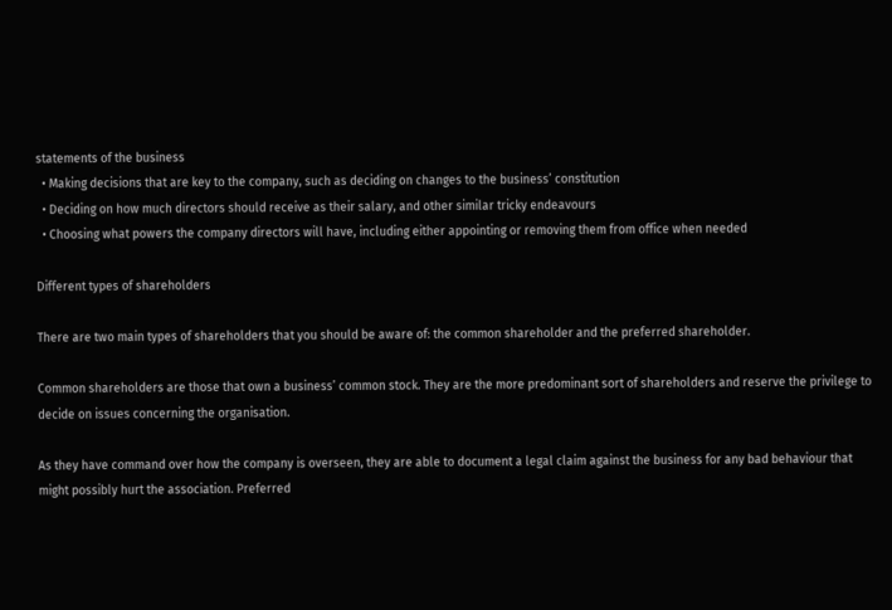statements of the business
  • Making decisions that are key to the company, such as deciding on changes to the business’ constitution
  • Deciding on how much directors should receive as their salary, and other similar tricky endeavours
  • Choosing what powers the company directors will have, including either appointing or removing them from office when needed

Different types of shareholders

There are two main types of shareholders that you should be aware of: the common shareholder and the preferred shareholder.

Common shareholders are those that own a business’ common stock. They are the more predominant sort of shareholders and reserve the privilege to decide on issues concerning the organisation.

As they have command over how the company is overseen, they are able to document a legal claim against the business for any bad behaviour that might possibly hurt the association. Preferred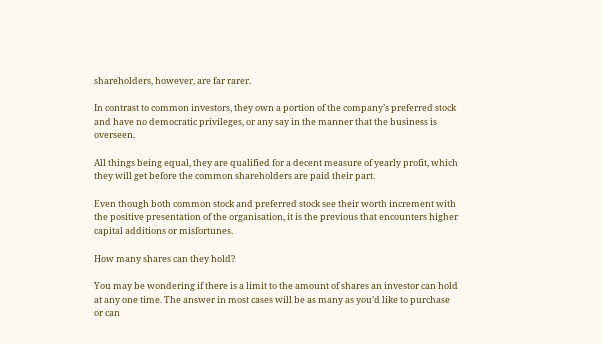shareholders, however, are far rarer.

In contrast to common investors, they own a portion of the company’s preferred stock and have no democratic privileges, or any say in the manner that the business is overseen.

All things being equal, they are qualified for a decent measure of yearly profit, which they will get before the common shareholders are paid their part.

Even though both common stock and preferred stock see their worth increment with the positive presentation of the organisation, it is the previous that encounters higher capital additions or misfortunes.

How many shares can they hold?

You may be wondering if there is a limit to the amount of shares an investor can hold at any one time. The answer in most cases will be as many as you’d like to purchase or can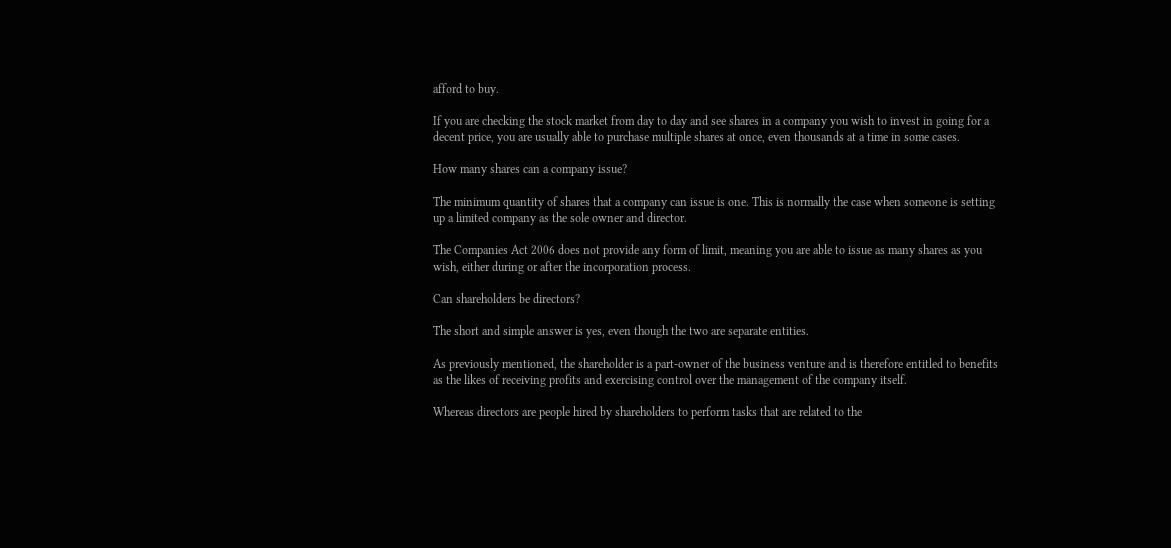afford to buy.

If you are checking the stock market from day to day and see shares in a company you wish to invest in going for a decent price, you are usually able to purchase multiple shares at once, even thousands at a time in some cases.

How many shares can a company issue?

The minimum quantity of shares that a company can issue is one. This is normally the case when someone is setting up a limited company as the sole owner and director.

The Companies Act 2006 does not provide any form of limit, meaning you are able to issue as many shares as you wish, either during or after the incorporation process.

Can shareholders be directors?

The short and simple answer is yes, even though the two are separate entities.

As previously mentioned, the shareholder is a part-owner of the business venture and is therefore entitled to benefits as the likes of receiving profits and exercising control over the management of the company itself.

Whereas directors are people hired by shareholders to perform tasks that are related to the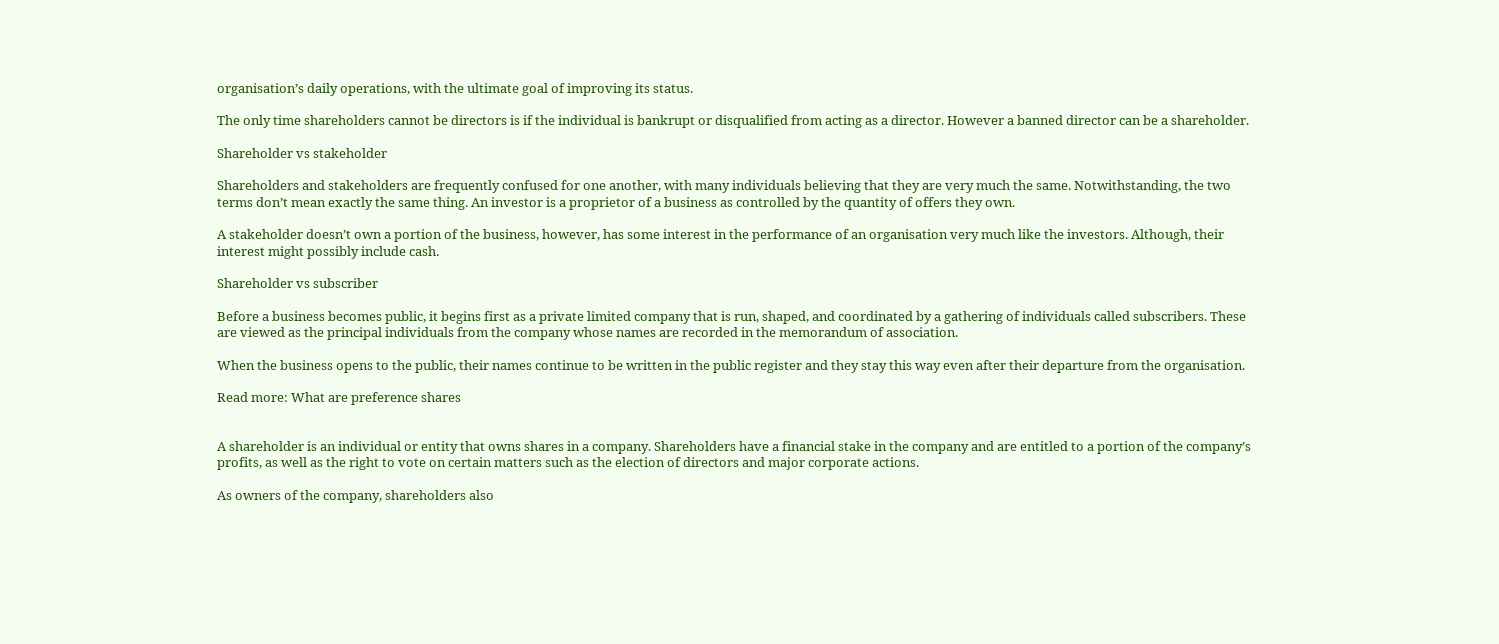organisation’s daily operations, with the ultimate goal of improving its status.

The only time shareholders cannot be directors is if the individual is bankrupt or disqualified from acting as a director. However a banned director can be a shareholder.

Shareholder vs stakeholder

Shareholders and stakeholders are frequently confused for one another, with many individuals believing that they are very much the same. Notwithstanding, the two terms don’t mean exactly the same thing. An investor is a proprietor of a business as controlled by the quantity of offers they own.

A stakeholder doesn’t own a portion of the business, however, has some interest in the performance of an organisation very much like the investors. Although, their interest might possibly include cash.

Shareholder vs subscriber

Before a business becomes public, it begins first as a private limited company that is run, shaped, and coordinated by a gathering of individuals called subscribers. These are viewed as the principal individuals from the company whose names are recorded in the memorandum of association.

When the business opens to the public, their names continue to be written in the public register and they stay this way even after their departure from the organisation.

Read more: What are preference shares


A shareholder is an individual or entity that owns shares in a company. Shareholders have a financial stake in the company and are entitled to a portion of the company’s profits, as well as the right to vote on certain matters such as the election of directors and major corporate actions.

As owners of the company, shareholders also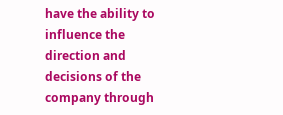have the ability to influence the direction and decisions of the company through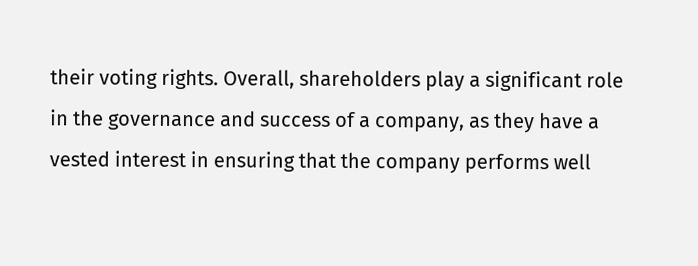their voting rights. Overall, shareholders play a significant role in the governance and success of a company, as they have a vested interest in ensuring that the company performs well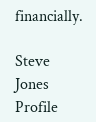financially.

Steve Jones Profile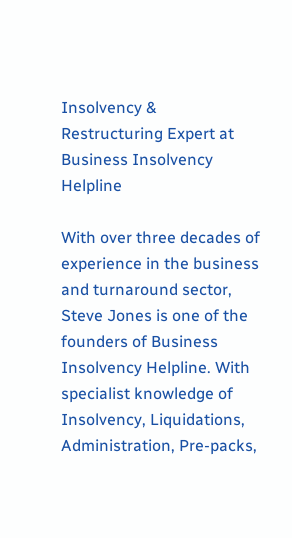Insolvency & Restructuring Expert at Business Insolvency Helpline

With over three decades of experience in the business and turnaround sector, Steve Jones is one of the founders of Business Insolvency Helpline. With specialist knowledge of Insolvency, Liquidations, Administration, Pre-packs,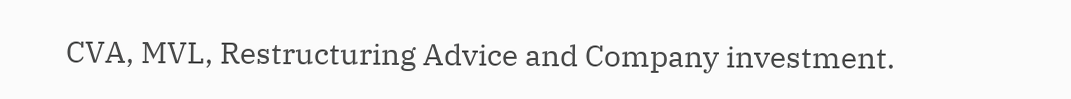CVA, MVL, Restructuring Advice and Company investment.